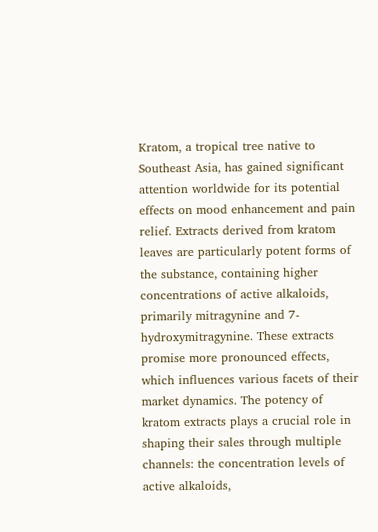Kratom, a tropical tree native to Southeast Asia, has gained significant attention worldwide for its potential effects on mood enhancement and pain relief. Extracts derived from kratom leaves are particularly potent forms of the substance, containing higher concentrations of active alkaloids, primarily mitragynine and 7-hydroxymitragynine. These extracts promise more pronounced effects, which influences various facets of their market dynamics. The potency of kratom extracts plays a crucial role in shaping their sales through multiple channels: the concentration levels of active alkaloids,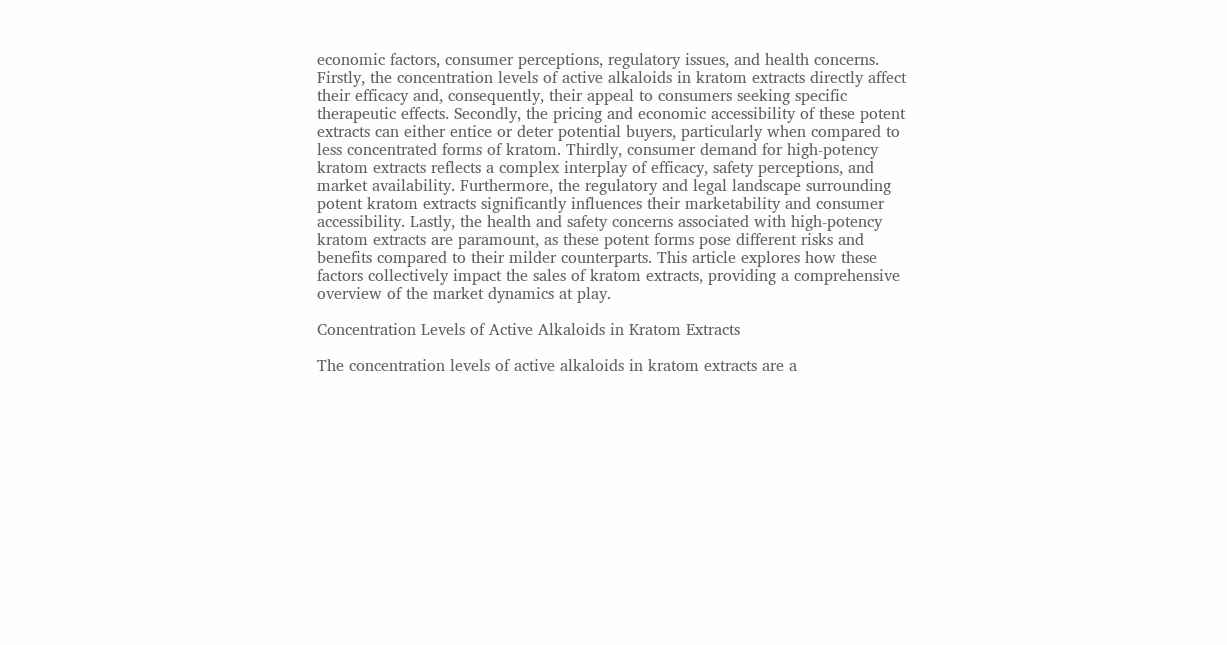economic factors, consumer perceptions, regulatory issues, and health concerns. Firstly, the concentration levels of active alkaloids in kratom extracts directly affect their efficacy and, consequently, their appeal to consumers seeking specific therapeutic effects. Secondly, the pricing and economic accessibility of these potent extracts can either entice or deter potential buyers, particularly when compared to less concentrated forms of kratom. Thirdly, consumer demand for high-potency kratom extracts reflects a complex interplay of efficacy, safety perceptions, and market availability. Furthermore, the regulatory and legal landscape surrounding potent kratom extracts significantly influences their marketability and consumer accessibility. Lastly, the health and safety concerns associated with high-potency kratom extracts are paramount, as these potent forms pose different risks and benefits compared to their milder counterparts. This article explores how these factors collectively impact the sales of kratom extracts, providing a comprehensive overview of the market dynamics at play.

Concentration Levels of Active Alkaloids in Kratom Extracts

The concentration levels of active alkaloids in kratom extracts are a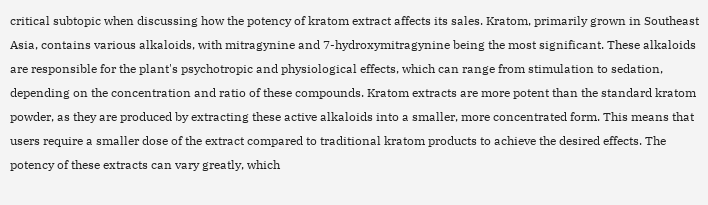critical subtopic when discussing how the potency of kratom extract affects its sales. Kratom, primarily grown in Southeast Asia, contains various alkaloids, with mitragynine and 7-hydroxymitragynine being the most significant. These alkaloids are responsible for the plant's psychotropic and physiological effects, which can range from stimulation to sedation, depending on the concentration and ratio of these compounds. Kratom extracts are more potent than the standard kratom powder, as they are produced by extracting these active alkaloids into a smaller, more concentrated form. This means that users require a smaller dose of the extract compared to traditional kratom products to achieve the desired effects. The potency of these extracts can vary greatly, which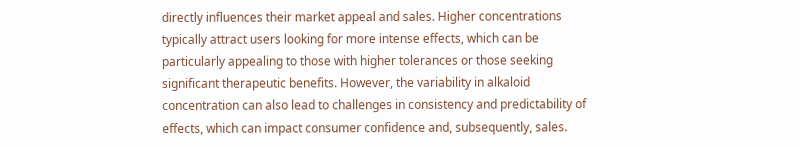directly influences their market appeal and sales. Higher concentrations typically attract users looking for more intense effects, which can be particularly appealing to those with higher tolerances or those seeking significant therapeutic benefits. However, the variability in alkaloid concentration can also lead to challenges in consistency and predictability of effects, which can impact consumer confidence and, subsequently, sales.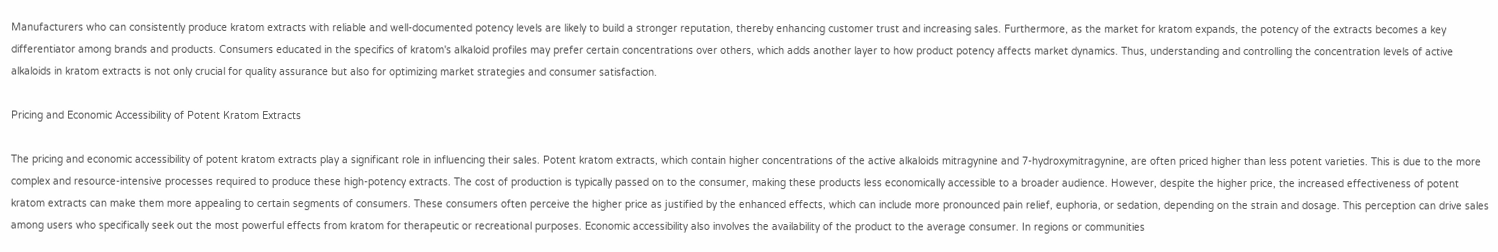Manufacturers who can consistently produce kratom extracts with reliable and well-documented potency levels are likely to build a stronger reputation, thereby enhancing customer trust and increasing sales. Furthermore, as the market for kratom expands, the potency of the extracts becomes a key differentiator among brands and products. Consumers educated in the specifics of kratom's alkaloid profiles may prefer certain concentrations over others, which adds another layer to how product potency affects market dynamics. Thus, understanding and controlling the concentration levels of active alkaloids in kratom extracts is not only crucial for quality assurance but also for optimizing market strategies and consumer satisfaction.

Pricing and Economic Accessibility of Potent Kratom Extracts

The pricing and economic accessibility of potent kratom extracts play a significant role in influencing their sales. Potent kratom extracts, which contain higher concentrations of the active alkaloids mitragynine and 7-hydroxymitragynine, are often priced higher than less potent varieties. This is due to the more complex and resource-intensive processes required to produce these high-potency extracts. The cost of production is typically passed on to the consumer, making these products less economically accessible to a broader audience. However, despite the higher price, the increased effectiveness of potent kratom extracts can make them more appealing to certain segments of consumers. These consumers often perceive the higher price as justified by the enhanced effects, which can include more pronounced pain relief, euphoria, or sedation, depending on the strain and dosage. This perception can drive sales among users who specifically seek out the most powerful effects from kratom for therapeutic or recreational purposes. Economic accessibility also involves the availability of the product to the average consumer. In regions or communities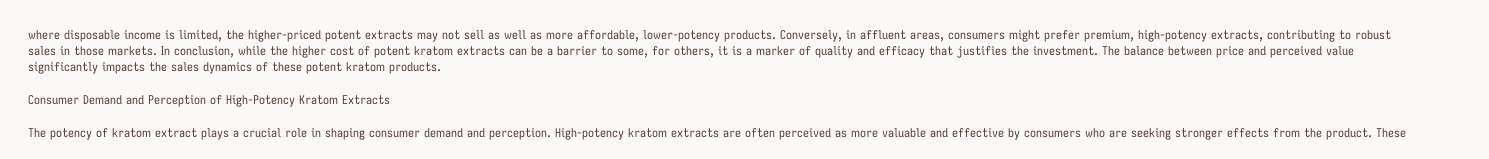where disposable income is limited, the higher-priced potent extracts may not sell as well as more affordable, lower-potency products. Conversely, in affluent areas, consumers might prefer premium, high-potency extracts, contributing to robust sales in those markets. In conclusion, while the higher cost of potent kratom extracts can be a barrier to some, for others, it is a marker of quality and efficacy that justifies the investment. The balance between price and perceived value significantly impacts the sales dynamics of these potent kratom products.

Consumer Demand and Perception of High-Potency Kratom Extracts

The potency of kratom extract plays a crucial role in shaping consumer demand and perception. High-potency kratom extracts are often perceived as more valuable and effective by consumers who are seeking stronger effects from the product. These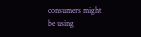consumers might be using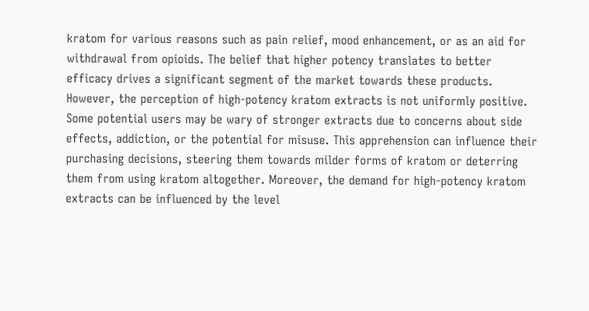kratom for various reasons such as pain relief, mood enhancement, or as an aid for withdrawal from opioids. The belief that higher potency translates to better efficacy drives a significant segment of the market towards these products. However, the perception of high-potency kratom extracts is not uniformly positive. Some potential users may be wary of stronger extracts due to concerns about side effects, addiction, or the potential for misuse. This apprehension can influence their purchasing decisions, steering them towards milder forms of kratom or deterring them from using kratom altogether. Moreover, the demand for high-potency kratom extracts can be influenced by the level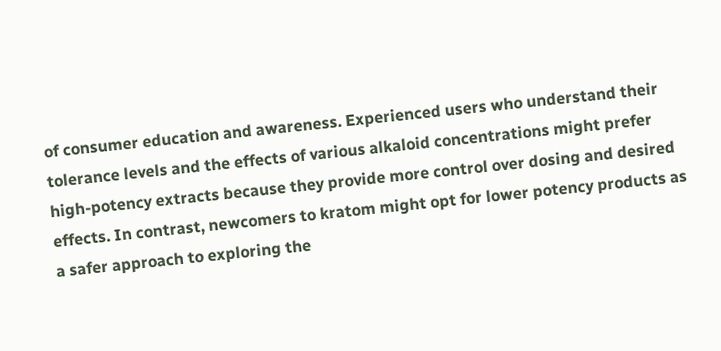of consumer education and awareness. Experienced users who understand their tolerance levels and the effects of various alkaloid concentrations might prefer high-potency extracts because they provide more control over dosing and desired effects. In contrast, newcomers to kratom might opt for lower potency products as a safer approach to exploring the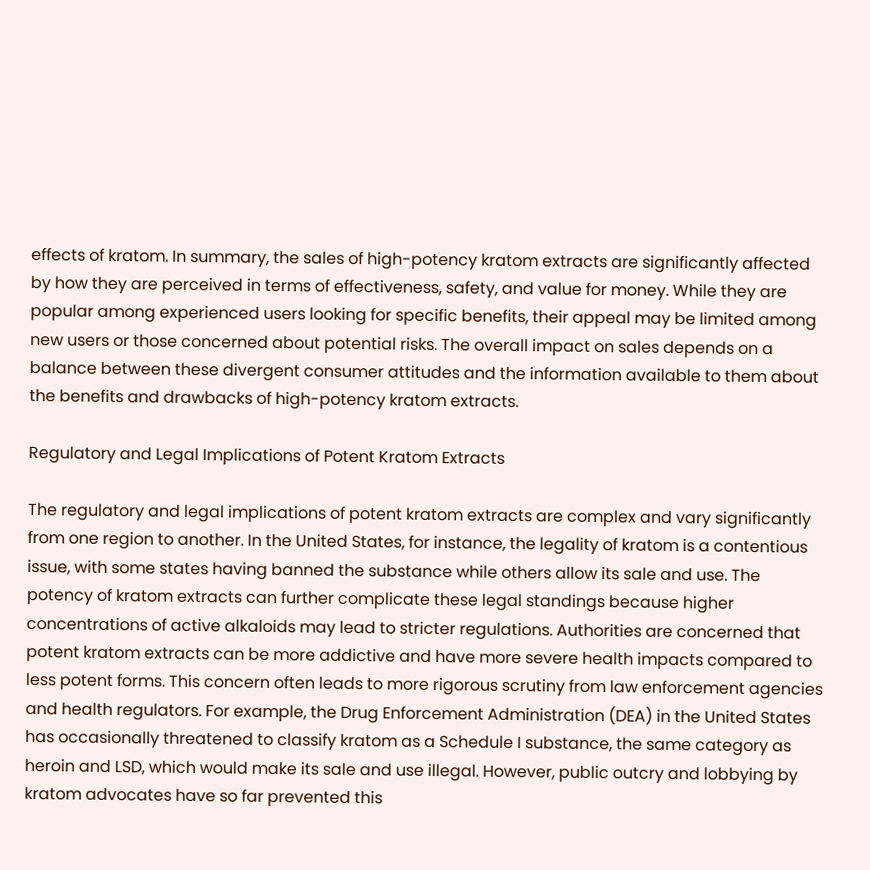effects of kratom. In summary, the sales of high-potency kratom extracts are significantly affected by how they are perceived in terms of effectiveness, safety, and value for money. While they are popular among experienced users looking for specific benefits, their appeal may be limited among new users or those concerned about potential risks. The overall impact on sales depends on a balance between these divergent consumer attitudes and the information available to them about the benefits and drawbacks of high-potency kratom extracts.

Regulatory and Legal Implications of Potent Kratom Extracts

The regulatory and legal implications of potent kratom extracts are complex and vary significantly from one region to another. In the United States, for instance, the legality of kratom is a contentious issue, with some states having banned the substance while others allow its sale and use. The potency of kratom extracts can further complicate these legal standings because higher concentrations of active alkaloids may lead to stricter regulations. Authorities are concerned that potent kratom extracts can be more addictive and have more severe health impacts compared to less potent forms. This concern often leads to more rigorous scrutiny from law enforcement agencies and health regulators. For example, the Drug Enforcement Administration (DEA) in the United States has occasionally threatened to classify kratom as a Schedule I substance, the same category as heroin and LSD, which would make its sale and use illegal. However, public outcry and lobbying by kratom advocates have so far prevented this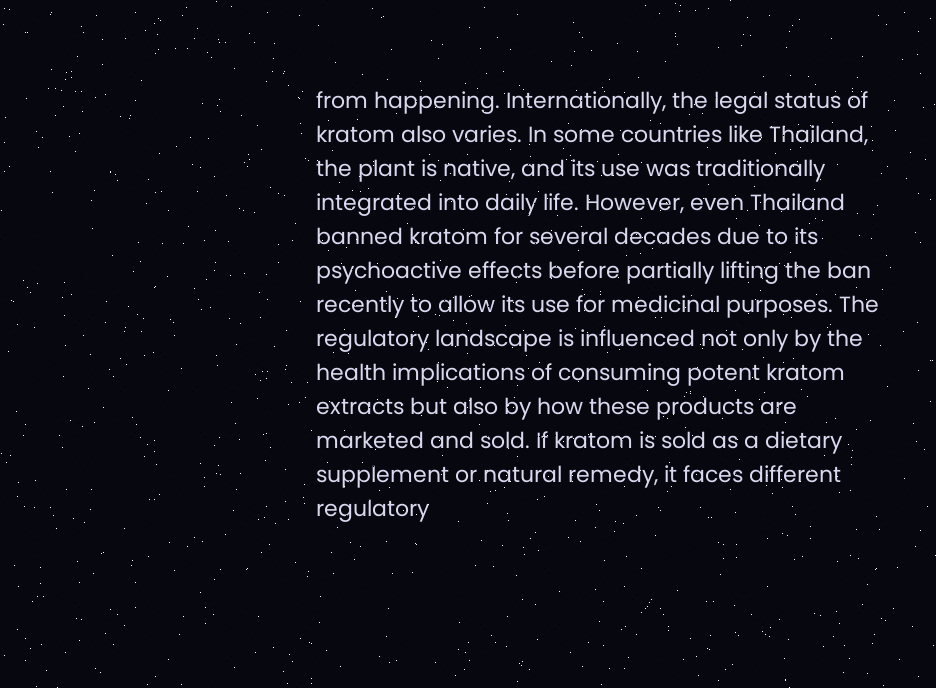from happening. Internationally, the legal status of kratom also varies. In some countries like Thailand, the plant is native, and its use was traditionally integrated into daily life. However, even Thailand banned kratom for several decades due to its psychoactive effects before partially lifting the ban recently to allow its use for medicinal purposes. The regulatory landscape is influenced not only by the health implications of consuming potent kratom extracts but also by how these products are marketed and sold. If kratom is sold as a dietary supplement or natural remedy, it faces different regulatory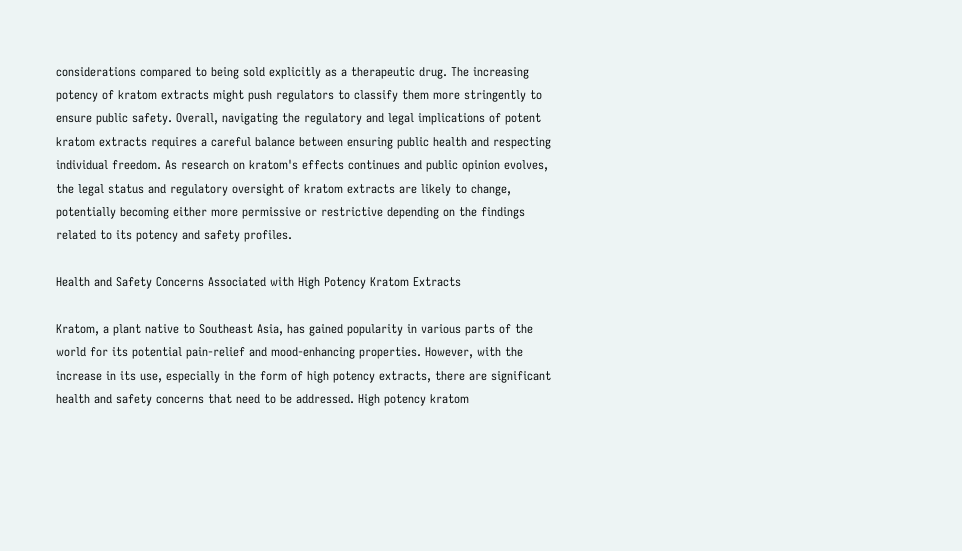considerations compared to being sold explicitly as a therapeutic drug. The increasing potency of kratom extracts might push regulators to classify them more stringently to ensure public safety. Overall, navigating the regulatory and legal implications of potent kratom extracts requires a careful balance between ensuring public health and respecting individual freedom. As research on kratom's effects continues and public opinion evolves, the legal status and regulatory oversight of kratom extracts are likely to change, potentially becoming either more permissive or restrictive depending on the findings related to its potency and safety profiles.

Health and Safety Concerns Associated with High Potency Kratom Extracts

Kratom, a plant native to Southeast Asia, has gained popularity in various parts of the world for its potential pain-relief and mood-enhancing properties. However, with the increase in its use, especially in the form of high potency extracts, there are significant health and safety concerns that need to be addressed. High potency kratom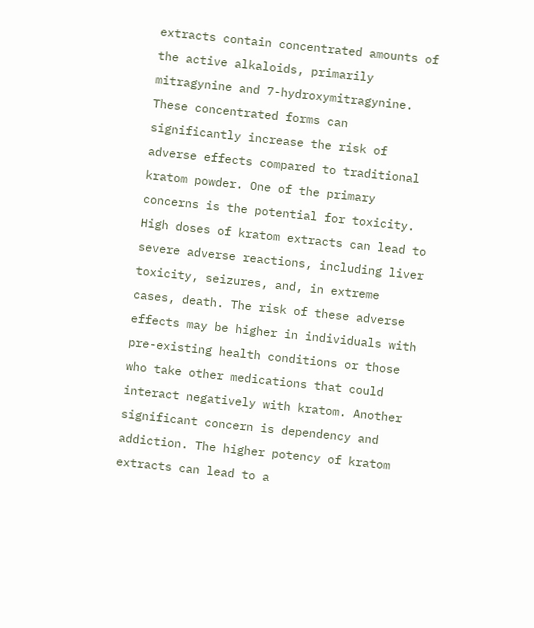extracts contain concentrated amounts of the active alkaloids, primarily mitragynine and 7-hydroxymitragynine. These concentrated forms can significantly increase the risk of adverse effects compared to traditional kratom powder. One of the primary concerns is the potential for toxicity. High doses of kratom extracts can lead to severe adverse reactions, including liver toxicity, seizures, and, in extreme cases, death. The risk of these adverse effects may be higher in individuals with pre-existing health conditions or those who take other medications that could interact negatively with kratom. Another significant concern is dependency and addiction. The higher potency of kratom extracts can lead to a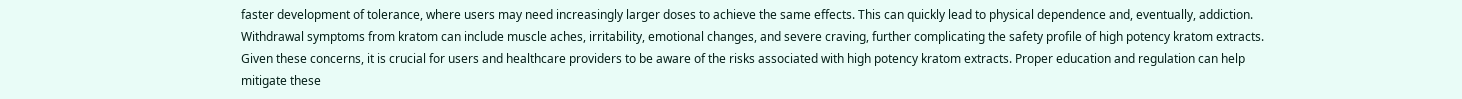faster development of tolerance, where users may need increasingly larger doses to achieve the same effects. This can quickly lead to physical dependence and, eventually, addiction. Withdrawal symptoms from kratom can include muscle aches, irritability, emotional changes, and severe craving, further complicating the safety profile of high potency kratom extracts. Given these concerns, it is crucial for users and healthcare providers to be aware of the risks associated with high potency kratom extracts. Proper education and regulation can help mitigate these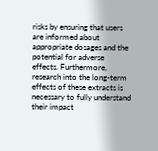risks by ensuring that users are informed about appropriate dosages and the potential for adverse effects. Furthermore, research into the long-term effects of these extracts is necessary to fully understand their impact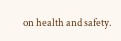on health and safety.